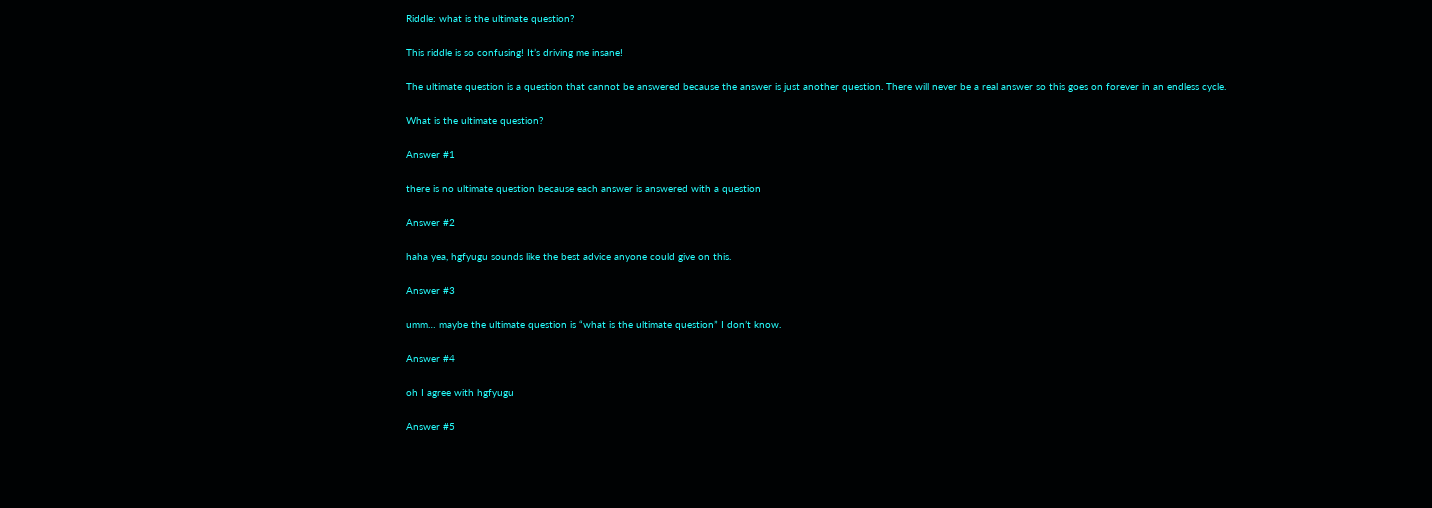Riddle: what is the ultimate question?

This riddle is so confusing! It’s driving me insane!

The ultimate question is a question that cannot be answered because the answer is just another question. There will never be a real answer so this goes on forever in an endless cycle.

What is the ultimate question?

Answer #1

there is no ultimate question because each answer is answered with a question

Answer #2

haha yea, hgfyugu sounds like the best advice anyone could give on this.

Answer #3

umm… maybe the ultimate question is “what is the ultimate question” I don’t know.

Answer #4

oh I agree with hgfyugu

Answer #5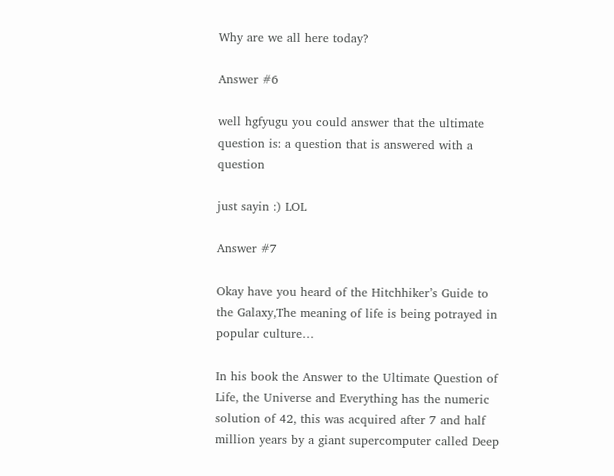Why are we all here today?

Answer #6

well hgfyugu you could answer that the ultimate question is: a question that is answered with a question

just sayin :) LOL

Answer #7

Okay have you heard of the Hitchhiker’s Guide to the Galaxy,The meaning of life is being potrayed in popular culture…

In his book the Answer to the Ultimate Question of Life, the Universe and Everything has the numeric solution of 42, this was acquired after 7 and half million years by a giant supercomputer called Deep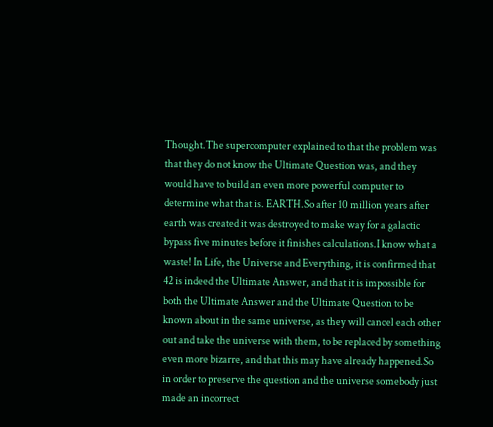Thought.The supercomputer explained to that the problem was that they do not know the Ultimate Question was, and they would have to build an even more powerful computer to determine what that is. EARTH.So after 10 million years after earth was created it was destroyed to make way for a galactic bypass five minutes before it finishes calculations.I know what a waste! In Life, the Universe and Everything, it is confirmed that 42 is indeed the Ultimate Answer, and that it is impossible for both the Ultimate Answer and the Ultimate Question to be known about in the same universe, as they will cancel each other out and take the universe with them, to be replaced by something even more bizarre, and that this may have already happened.So in order to preserve the question and the universe somebody just made an incorrect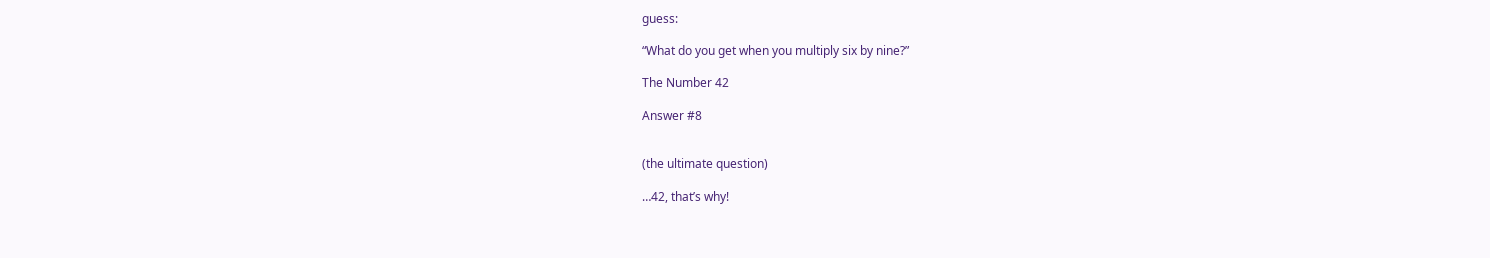guess:

“What do you get when you multiply six by nine?”

The Number 42

Answer #8


(the ultimate question)

…42, that’s why!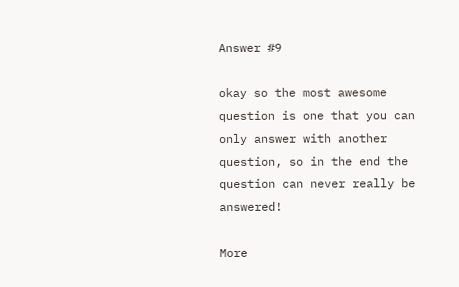Answer #9

okay so the most awesome question is one that you can only answer with another question, so in the end the question can never really be answered!

More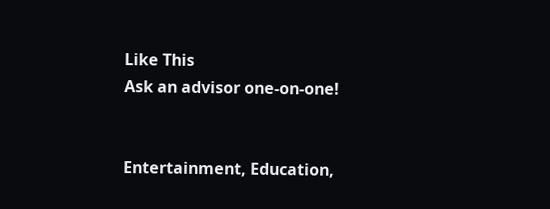Like This
Ask an advisor one-on-one!


Entertainment, Education,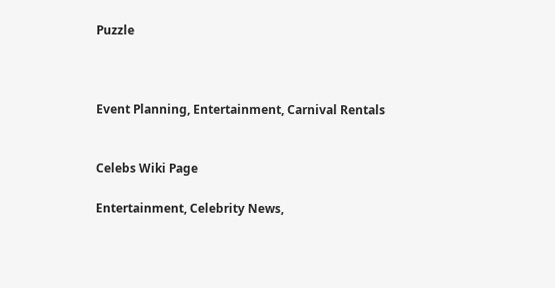Puzzle



Event Planning, Entertainment, Carnival Rentals


Celebs Wiki Page

Entertainment, Celebrity News,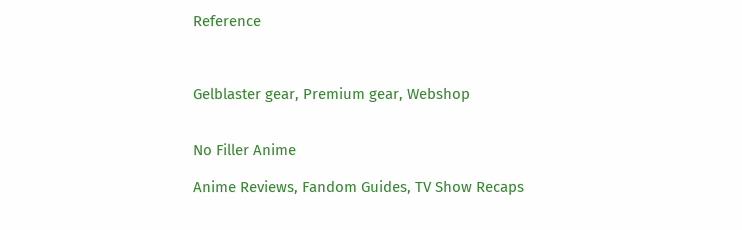Reference



Gelblaster gear, Premium gear, Webshop


No Filler Anime

Anime Reviews, Fandom Guides, TV Show Recaps